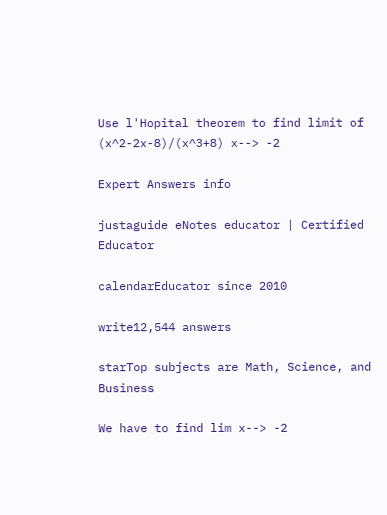Use l'Hopital theorem to find limit of (x^2-2x-8)/(x^3+8) x--> -2

Expert Answers info

justaguide eNotes educator | Certified Educator

calendarEducator since 2010

write12,544 answers

starTop subjects are Math, Science, and Business

We have to find lim x--> -2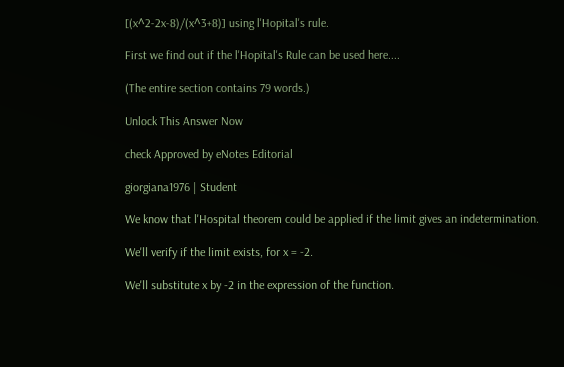[(x^2-2x-8)/(x^3+8)] using l'Hopital's rule.

First we find out if the l'Hopital's Rule can be used here....

(The entire section contains 79 words.)

Unlock This Answer Now

check Approved by eNotes Editorial

giorgiana1976 | Student

We know that l'Hospital theorem could be applied if the limit gives an indetermination.

We'll verify if the limit exists, for x = -2.

We'll substitute x by -2 in the expression of the function.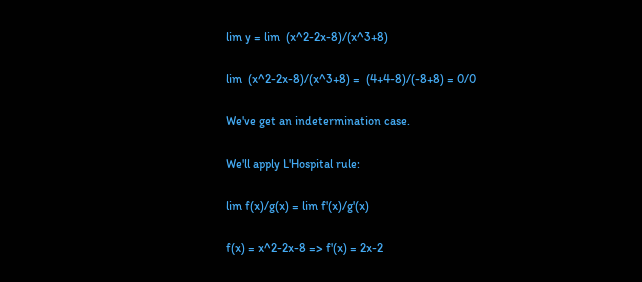lim y = lim  (x^2-2x-8)/(x^3+8)

lim  (x^2-2x-8)/(x^3+8) =  (4+4-8)/(-8+8) = 0/0

We've get an indetermination case.

We'll apply L'Hospital rule:

lim f(x)/g(x) = lim f'(x)/g'(x)

f(x) = x^2-2x-8 => f'(x) = 2x-2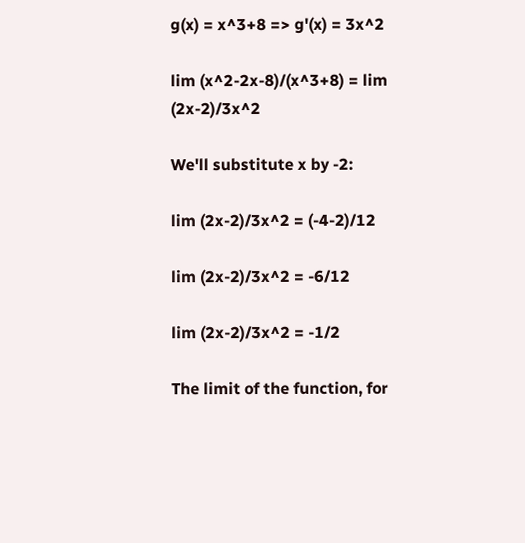g(x) = x^3+8 => g'(x) = 3x^2

lim (x^2-2x-8)/(x^3+8) = lim (2x-2)/3x^2

We'll substitute x by -2:

lim (2x-2)/3x^2 = (-4-2)/12

lim (2x-2)/3x^2 = -6/12

lim (2x-2)/3x^2 = -1/2

The limit of the function, for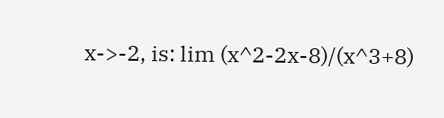x->-2, is: lim (x^2-2x-8)/(x^3+8)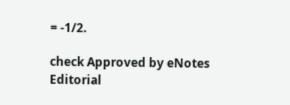= -1/2.

check Approved by eNotes Editorial